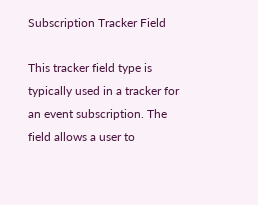Subscription Tracker Field

This tracker field type is typically used in a tracker for an event subscription. The field allows a user to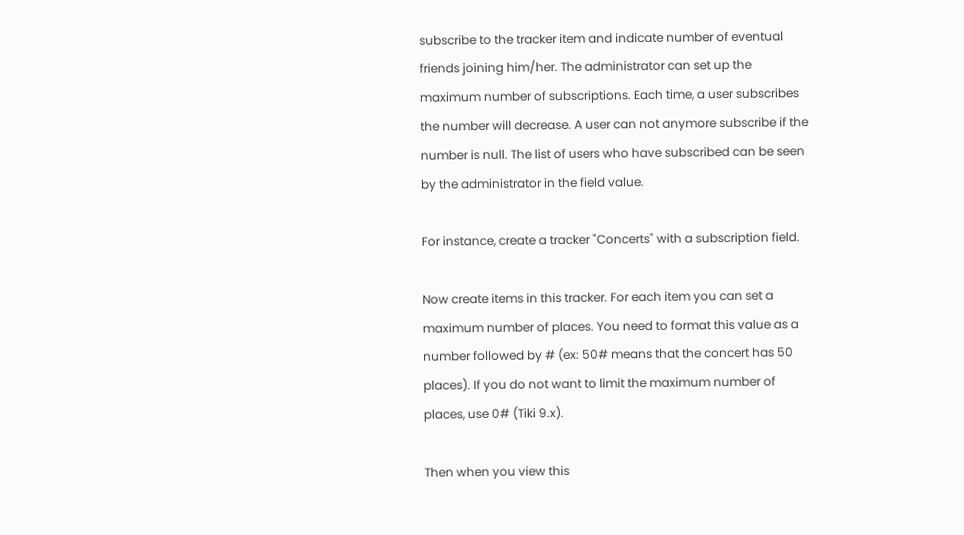subscribe to the tracker item and indicate number of eventual friends joining him/her. The administrator can set up the maximum number of subscriptions. Each time, a user subscribes the number will decrease. A user can not anymore subscribe if the number is null. The list of users who have subscribed can be seen by the administrator in the field value.

For instance, create a tracker "Concerts" with a subscription field.

Now create items in this tracker. For each item you can set a maximum number of places. You need to format this value as a number followed by # (ex: 50# means that the concert has 50 places). If you do not want to limit the maximum number of places, use 0# (Tiki 9.x).

Then when you view this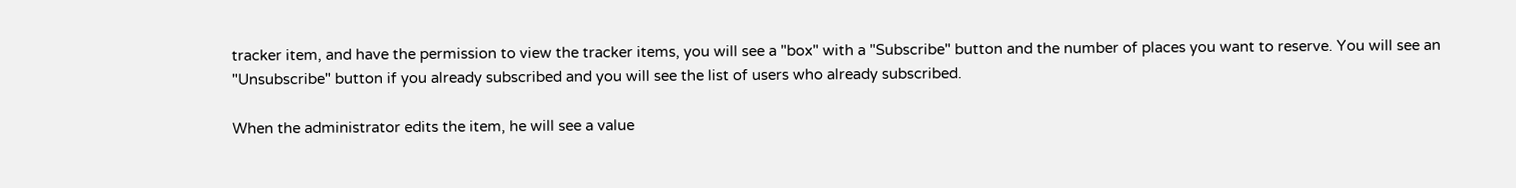tracker item, and have the permission to view the tracker items, you will see a "box" with a "Subscribe" button and the number of places you want to reserve. You will see an "Unsubscribe" button if you already subscribed and you will see the list of users who already subscribed.

When the administrator edits the item, he will see a value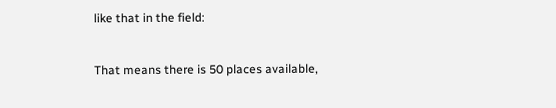like that in the field:


That means there is 50 places available,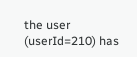the user (userId=210) has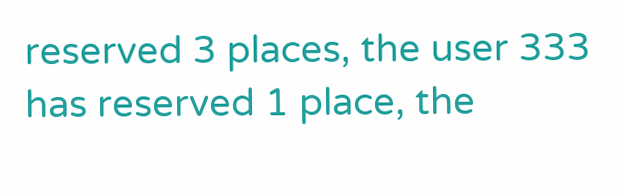reserved 3 places, the user 333 has reserved 1 place, the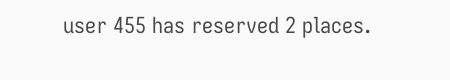user 455 has reserved 2 places.